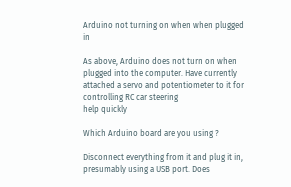Arduino not turning on when when plugged in

As above, Arduino does not turn on when plugged into the computer. Have currently attached a servo and potentiometer to it for controlling RC car steering
help quickly

Which Arduino board are you using ?

Disconnect everything from it and plug it in, presumably using a USB port. Does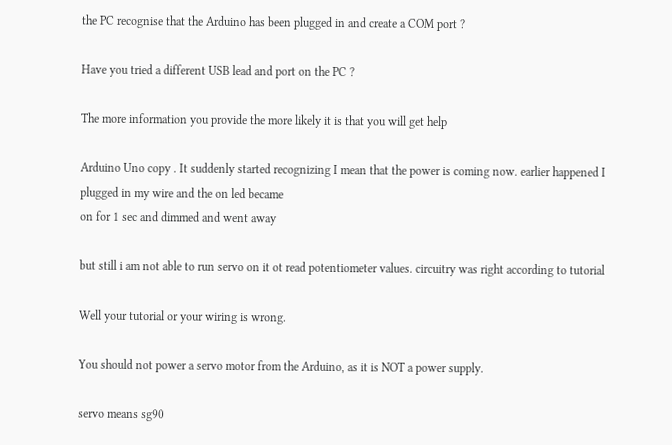the PC recognise that the Arduino has been plugged in and create a COM port ?

Have you tried a different USB lead and port on the PC ?

The more information you provide the more likely it is that you will get help

Arduino Uno copy . It suddenly started recognizing I mean that the power is coming now. earlier happened I plugged in my wire and the on led became
on for 1 sec and dimmed and went away

but still i am not able to run servo on it ot read potentiometer values. circuitry was right according to tutorial

Well your tutorial or your wiring is wrong.

You should not power a servo motor from the Arduino, as it is NOT a power supply.

servo means sg90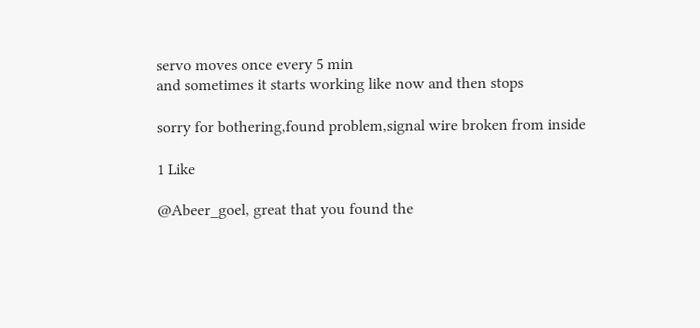servo moves once every 5 min
and sometimes it starts working like now and then stops

sorry for bothering,found problem,signal wire broken from inside

1 Like

@Abeer_goel, great that you found the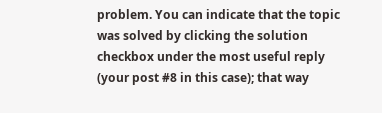problem. You can indicate that the topic was solved by clicking the solution checkbox under the most useful reply (your post #8 in this case); that way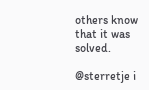others know that it was solved.

@sterretje i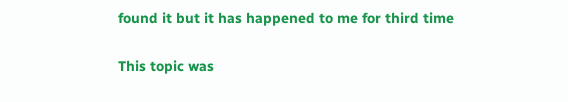found it but it has happened to me for third time

This topic was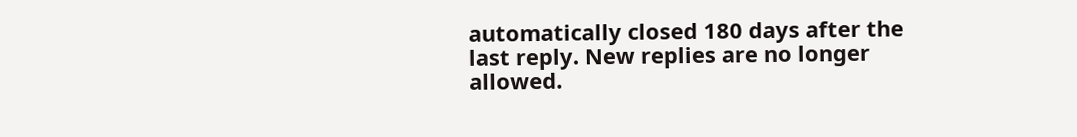automatically closed 180 days after the last reply. New replies are no longer allowed.